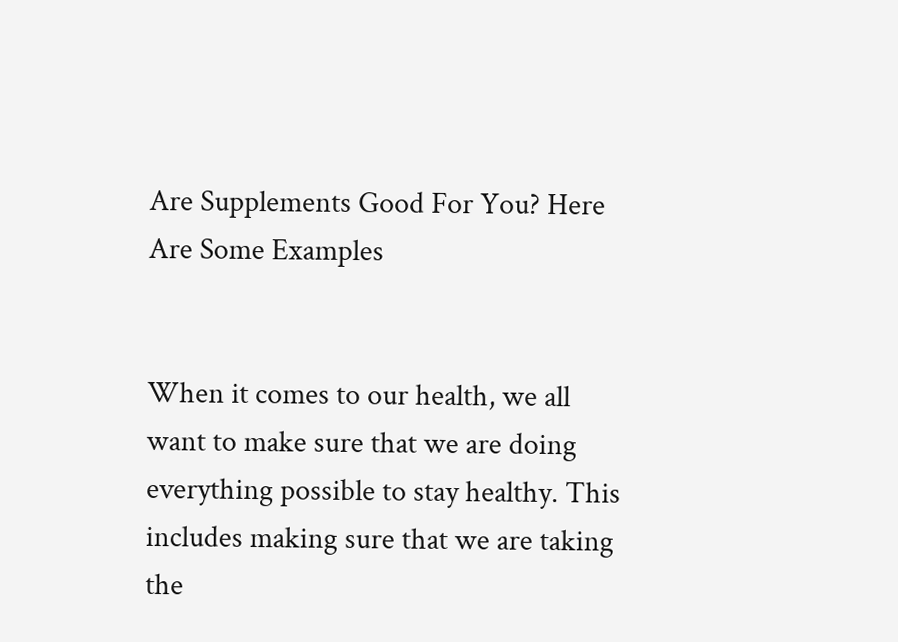Are Supplements Good For You? Here Are Some Examples


When it comes to our health, we all want to make sure that we are doing everything possible to stay healthy. This includes making sure that we are taking the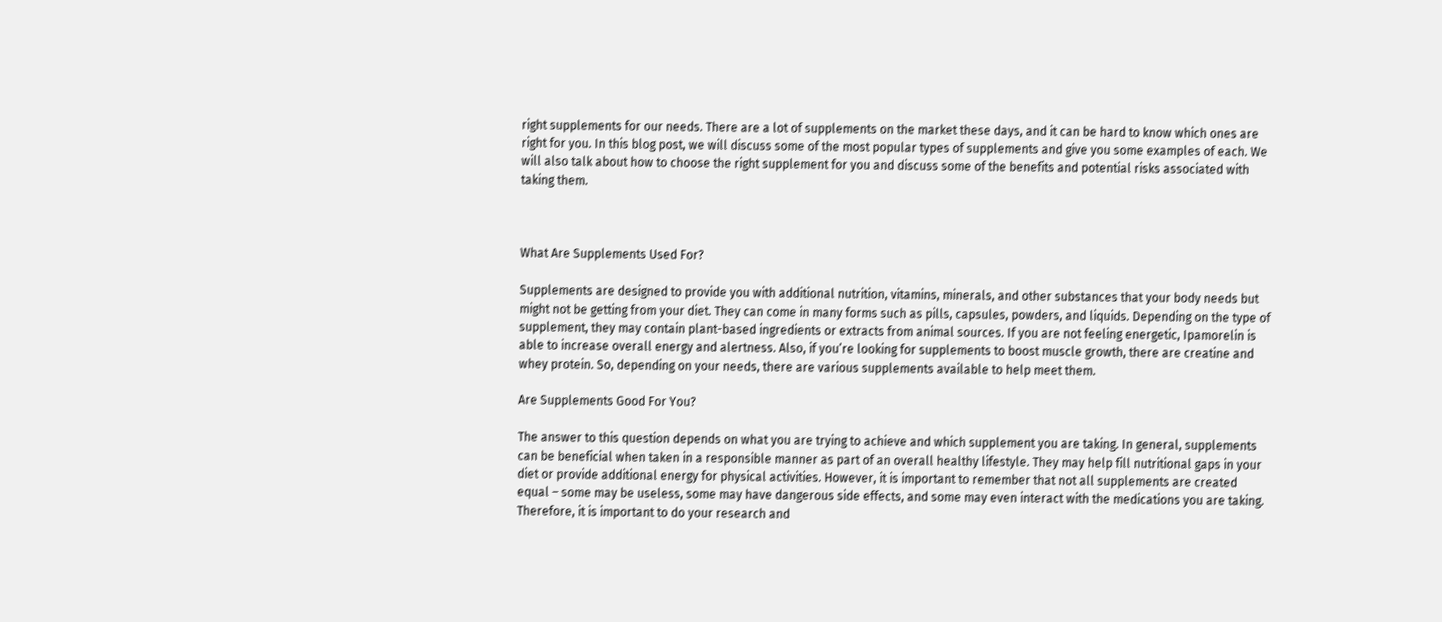right supplements for our needs. There are a lot of supplements on the market these days, and it can be hard to know which ones are right for you. In this blog post, we will discuss some of the most popular types of supplements and give you some examples of each. We will also talk about how to choose the right supplement for you and discuss some of the benefits and potential risks associated with taking them.



What Are Supplements Used For?

Supplements are designed to provide you with additional nutrition, vitamins, minerals, and other substances that your body needs but might not be getting from your diet. They can come in many forms such as pills, capsules, powders, and liquids. Depending on the type of supplement, they may contain plant-based ingredients or extracts from animal sources. If you are not feeling energetic, Ipamorelin is able to increase overall energy and alertness. Also, if you’re looking for supplements to boost muscle growth, there are creatine and whey protein. So, depending on your needs, there are various supplements available to help meet them.

Are Supplements Good For You?

The answer to this question depends on what you are trying to achieve and which supplement you are taking. In general, supplements can be beneficial when taken in a responsible manner as part of an overall healthy lifestyle. They may help fill nutritional gaps in your diet or provide additional energy for physical activities. However, it is important to remember that not all supplements are created equal – some may be useless, some may have dangerous side effects, and some may even interact with the medications you are taking. Therefore, it is important to do your research and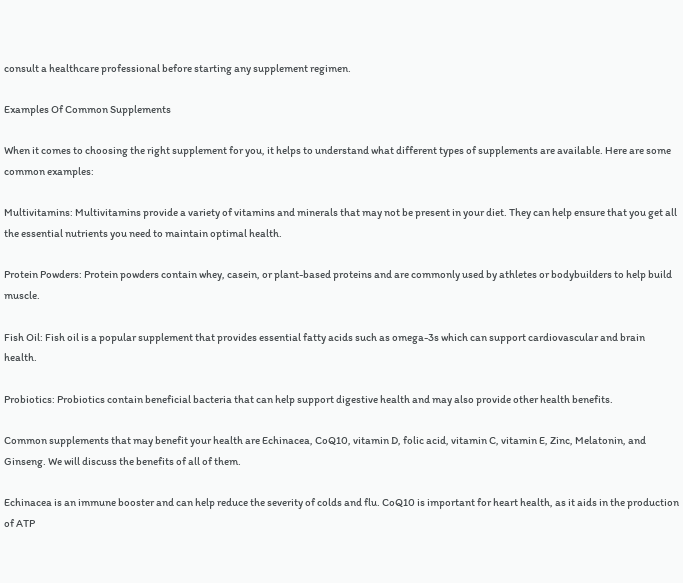consult a healthcare professional before starting any supplement regimen.

Examples Of Common Supplements

When it comes to choosing the right supplement for you, it helps to understand what different types of supplements are available. Here are some common examples:

Multivitamins: Multivitamins provide a variety of vitamins and minerals that may not be present in your diet. They can help ensure that you get all the essential nutrients you need to maintain optimal health.

Protein Powders: Protein powders contain whey, casein, or plant-based proteins and are commonly used by athletes or bodybuilders to help build muscle.

Fish Oil: Fish oil is a popular supplement that provides essential fatty acids such as omega-3s which can support cardiovascular and brain health.

Probiotics: Probiotics contain beneficial bacteria that can help support digestive health and may also provide other health benefits.

Common supplements that may benefit your health are Echinacea, CoQ10, vitamin D, folic acid, vitamin C, vitamin E, Zinc, Melatonin, and Ginseng. We will discuss the benefits of all of them.

Echinacea is an immune booster and can help reduce the severity of colds and flu. CoQ10 is important for heart health, as it aids in the production of ATP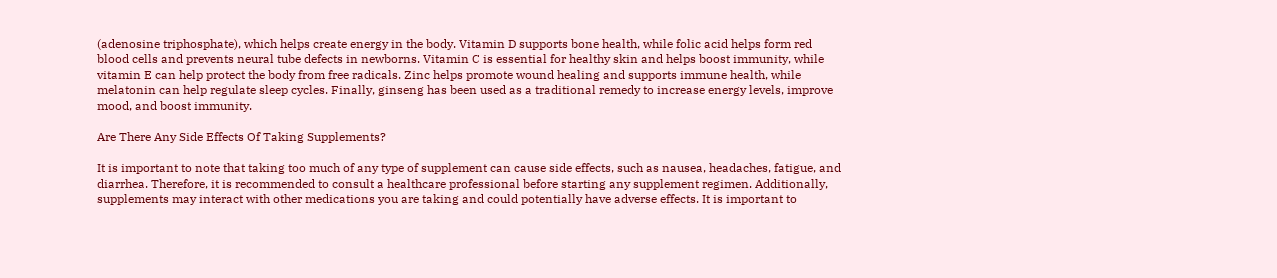(adenosine triphosphate), which helps create energy in the body. Vitamin D supports bone health, while folic acid helps form red blood cells and prevents neural tube defects in newborns. Vitamin C is essential for healthy skin and helps boost immunity, while vitamin E can help protect the body from free radicals. Zinc helps promote wound healing and supports immune health, while melatonin can help regulate sleep cycles. Finally, ginseng has been used as a traditional remedy to increase energy levels, improve mood, and boost immunity.

Are There Any Side Effects Of Taking Supplements?

It is important to note that taking too much of any type of supplement can cause side effects, such as nausea, headaches, fatigue, and diarrhea. Therefore, it is recommended to consult a healthcare professional before starting any supplement regimen. Additionally, supplements may interact with other medications you are taking and could potentially have adverse effects. It is important to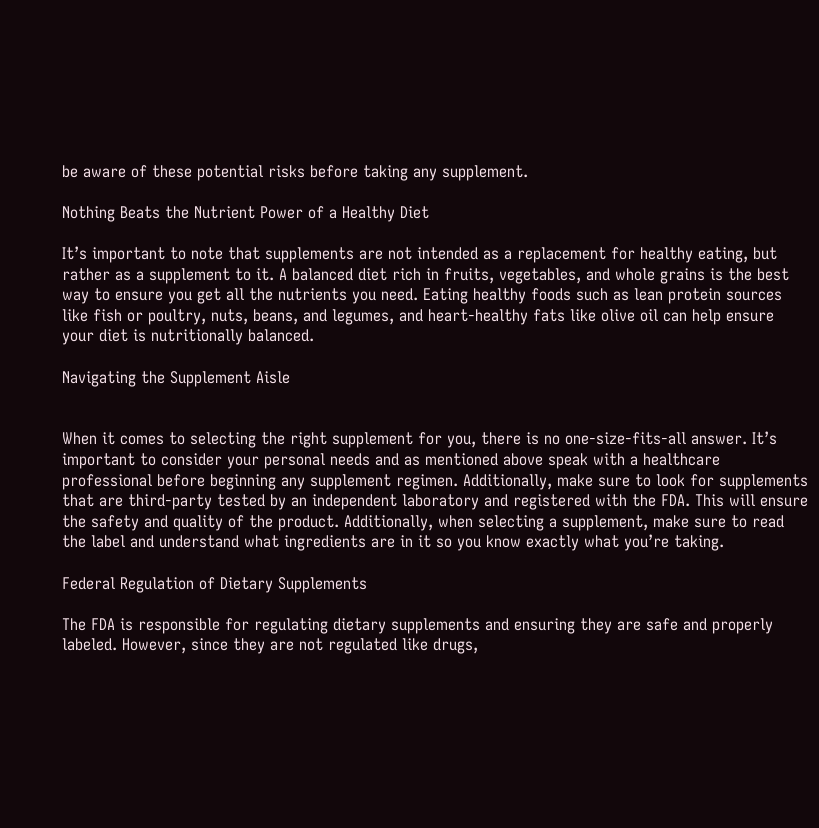be aware of these potential risks before taking any supplement.

Nothing Beats the Nutrient Power of a Healthy Diet

It’s important to note that supplements are not intended as a replacement for healthy eating, but rather as a supplement to it. A balanced diet rich in fruits, vegetables, and whole grains is the best way to ensure you get all the nutrients you need. Eating healthy foods such as lean protein sources like fish or poultry, nuts, beans, and legumes, and heart-healthy fats like olive oil can help ensure your diet is nutritionally balanced.

Navigating the Supplement Aisle


When it comes to selecting the right supplement for you, there is no one-size-fits-all answer. It’s important to consider your personal needs and as mentioned above speak with a healthcare professional before beginning any supplement regimen. Additionally, make sure to look for supplements that are third-party tested by an independent laboratory and registered with the FDA. This will ensure the safety and quality of the product. Additionally, when selecting a supplement, make sure to read the label and understand what ingredients are in it so you know exactly what you’re taking.

Federal Regulation of Dietary Supplements

The FDA is responsible for regulating dietary supplements and ensuring they are safe and properly labeled. However, since they are not regulated like drugs,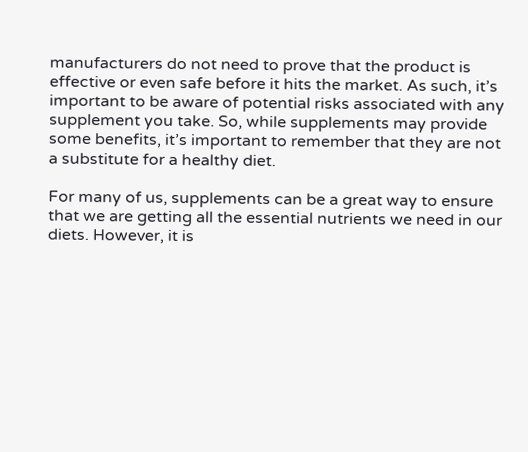manufacturers do not need to prove that the product is effective or even safe before it hits the market. As such, it’s important to be aware of potential risks associated with any supplement you take. So, while supplements may provide some benefits, it’s important to remember that they are not a substitute for a healthy diet.

For many of us, supplements can be a great way to ensure that we are getting all the essential nutrients we need in our diets. However, it is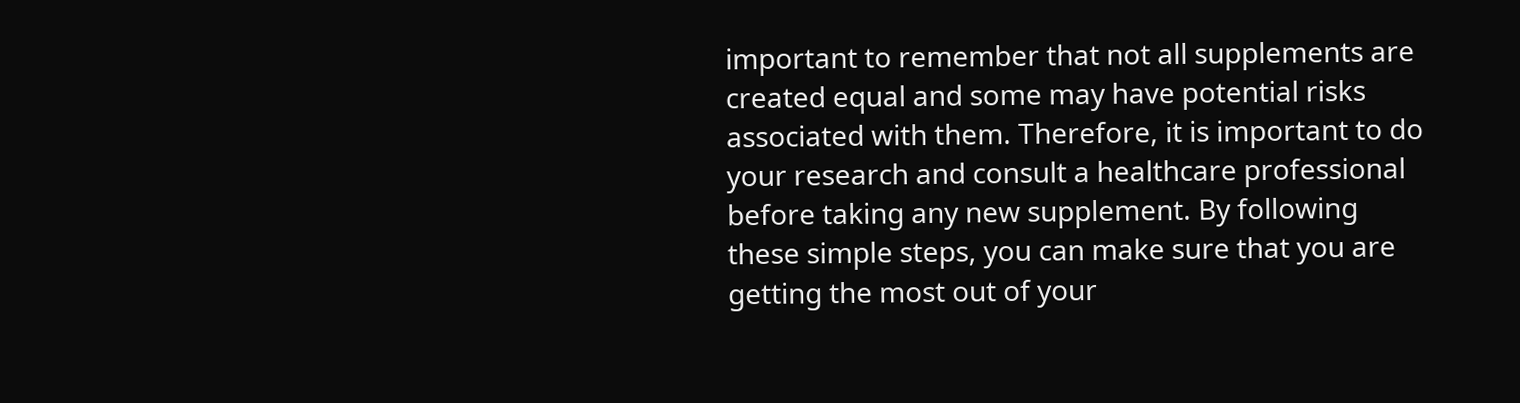important to remember that not all supplements are created equal and some may have potential risks associated with them. Therefore, it is important to do your research and consult a healthcare professional before taking any new supplement. By following these simple steps, you can make sure that you are getting the most out of your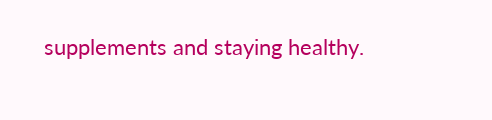supplements and staying healthy.